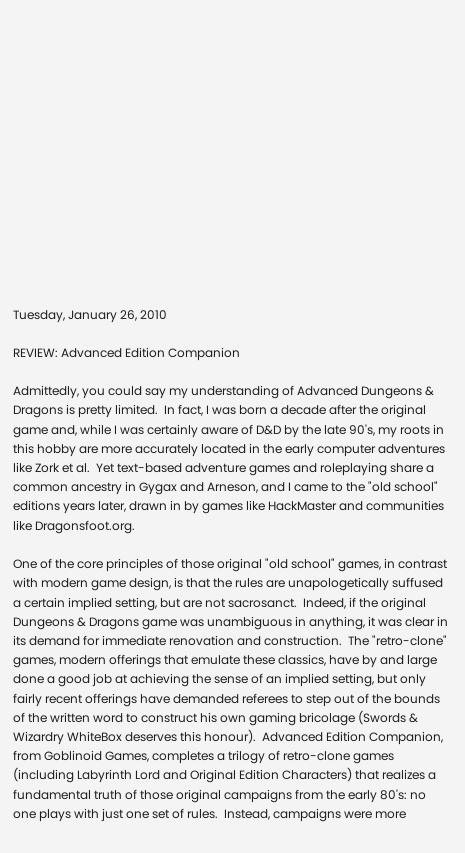Tuesday, January 26, 2010

REVIEW: Advanced Edition Companion

Admittedly, you could say my understanding of Advanced Dungeons & Dragons is pretty limited.  In fact, I was born a decade after the original game and, while I was certainly aware of D&D by the late 90's, my roots in this hobby are more accurately located in the early computer adventures like Zork et al.  Yet text-based adventure games and roleplaying share a common ancestry in Gygax and Arneson, and I came to the "old school" editions years later, drawn in by games like HackMaster and communities like Dragonsfoot.org.

One of the core principles of those original "old school" games, in contrast with modern game design, is that the rules are unapologetically suffused a certain implied setting, but are not sacrosanct.  Indeed, if the original Dungeons & Dragons game was unambiguous in anything, it was clear in its demand for immediate renovation and construction.  The "retro-clone" games, modern offerings that emulate these classics, have by and large done a good job at achieving the sense of an implied setting, but only fairly recent offerings have demanded referees to step out of the bounds of the written word to construct his own gaming bricolage (Swords & Wizardry WhiteBox deserves this honour).  Advanced Edition Companion, from Goblinoid Games, completes a trilogy of retro-clone games (including Labyrinth Lord and Original Edition Characters) that realizes a fundamental truth of those original campaigns from the early 80's: no one plays with just one set of rules.  Instead, campaigns were more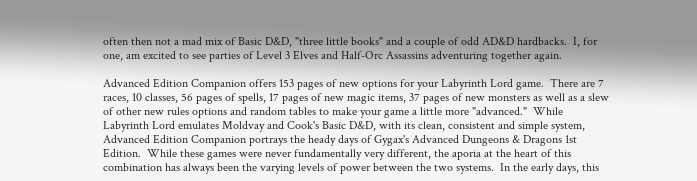often then not a mad mix of Basic D&D, "three little books" and a couple of odd AD&D hardbacks.  I, for one, am excited to see parties of Level 3 Elves and Half-Orc Assassins adventuring together again.

Advanced Edition Companion offers 153 pages of new options for your Labyrinth Lord game.  There are 7 races, 10 classes, 56 pages of spells, 17 pages of new magic items, 37 pages of new monsters as well as a slew of other new rules options and random tables to make your game a little more "advanced."  While Labyrinth Lord emulates Moldvay and Cook's Basic D&D, with its clean, consistent and simple system, Advanced Edition Companion portrays the heady days of Gygax's Advanced Dungeons & Dragons 1st Edition.  While these games were never fundamentally very different, the aporia at the heart of this combination has always been the varying levels of power between the two systems.  In the early days, this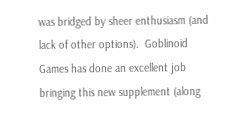was bridged by sheer enthusiasm (and lack of other options).  Goblinoid Games has done an excellent job bringing this new supplement (along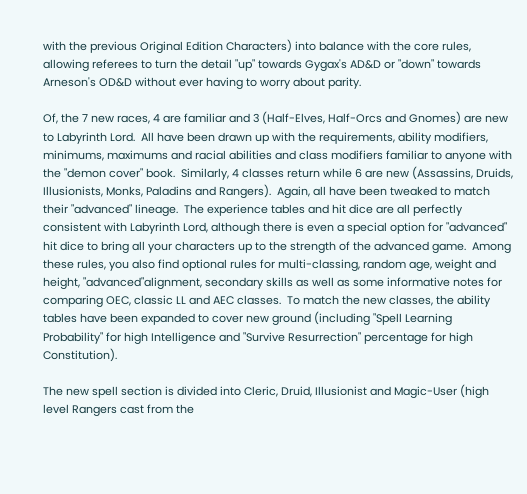with the previous Original Edition Characters) into balance with the core rules, allowing referees to turn the detail "up" towards Gygax's AD&D or "down" towards Arneson's OD&D without ever having to worry about parity.

Of, the 7 new races, 4 are familiar and 3 (Half-Elves, Half-Orcs and Gnomes) are new to Labyrinth Lord.  All have been drawn up with the requirements, ability modifiers, minimums, maximums and racial abilities and class modifiers familiar to anyone with the "demon cover" book.  Similarly, 4 classes return while 6 are new (Assassins, Druids, Illusionists, Monks, Paladins and Rangers).  Again, all have been tweaked to match their "advanced" lineage.  The experience tables and hit dice are all perfectly consistent with Labyrinth Lord, although there is even a special option for "advanced" hit dice to bring all your characters up to the strength of the advanced game.  Among these rules, you also find optional rules for multi-classing, random age, weight and height, "advanced"alignment, secondary skills as well as some informative notes for comparing OEC, classic LL and AEC classes.  To match the new classes, the ability tables have been expanded to cover new ground (including "Spell Learning Probability" for high Intelligence and "Survive Resurrection" percentage for high Constitution).

The new spell section is divided into Cleric, Druid, Illusionist and Magic-User (high level Rangers cast from the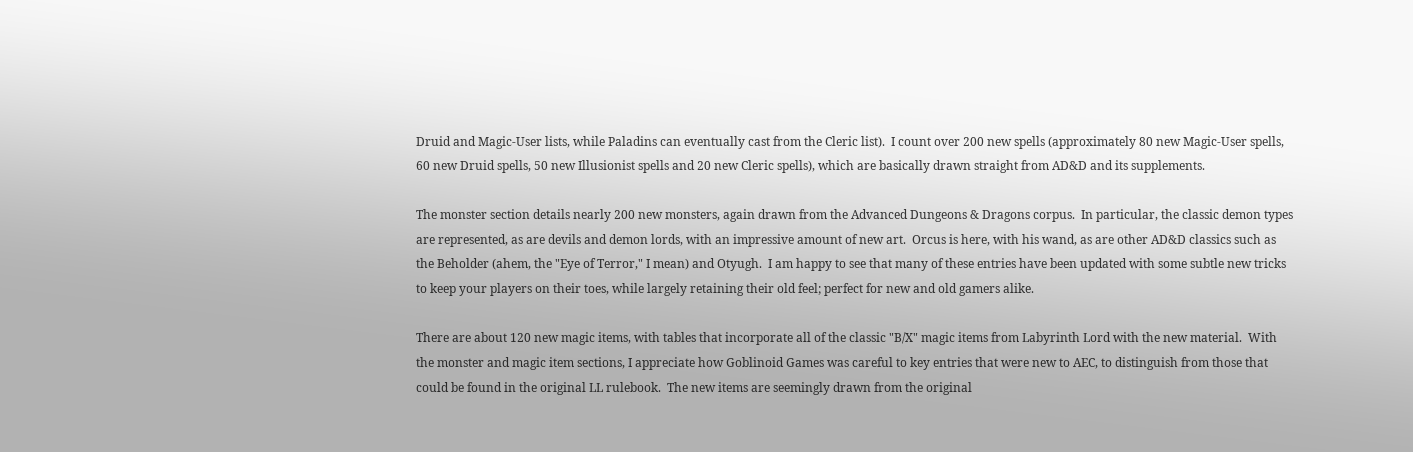Druid and Magic-User lists, while Paladins can eventually cast from the Cleric list).  I count over 200 new spells (approximately 80 new Magic-User spells, 60 new Druid spells, 50 new Illusionist spells and 20 new Cleric spells), which are basically drawn straight from AD&D and its supplements.

The monster section details nearly 200 new monsters, again drawn from the Advanced Dungeons & Dragons corpus.  In particular, the classic demon types are represented, as are devils and demon lords, with an impressive amount of new art.  Orcus is here, with his wand, as are other AD&D classics such as the Beholder (ahem, the "Eye of Terror," I mean) and Otyugh.  I am happy to see that many of these entries have been updated with some subtle new tricks to keep your players on their toes, while largely retaining their old feel; perfect for new and old gamers alike.

There are about 120 new magic items, with tables that incorporate all of the classic "B/X" magic items from Labyrinth Lord with the new material.  With the monster and magic item sections, I appreciate how Goblinoid Games was careful to key entries that were new to AEC, to distinguish from those that could be found in the original LL rulebook.  The new items are seemingly drawn from the original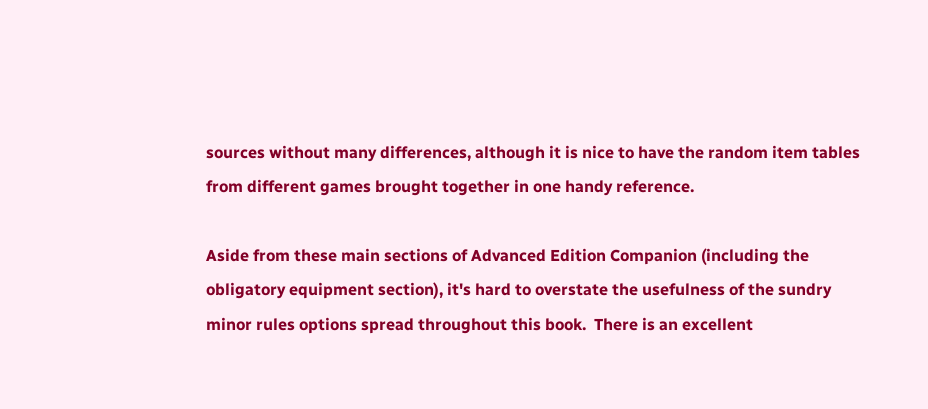sources without many differences, although it is nice to have the random item tables from different games brought together in one handy reference.

Aside from these main sections of Advanced Edition Companion (including the obligatory equipment section), it's hard to overstate the usefulness of the sundry minor rules options spread throughout this book.  There is an excellent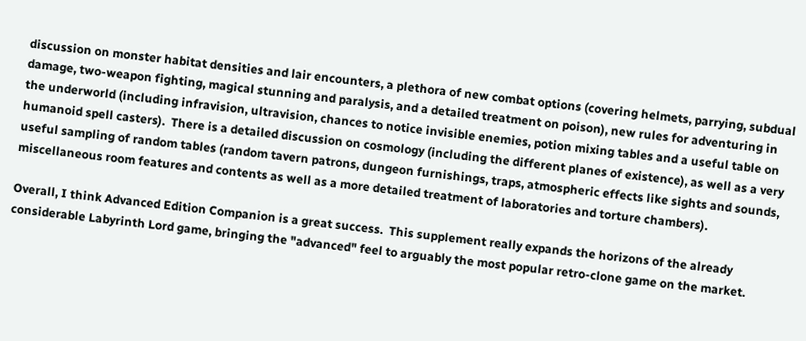discussion on monster habitat densities and lair encounters, a plethora of new combat options (covering helmets, parrying, subdual damage, two-weapon fighting, magical stunning and paralysis, and a detailed treatment on poison), new rules for adventuring in the underworld (including infravision, ultravision, chances to notice invisible enemies, potion mixing tables and a useful table on humanoid spell casters).  There is a detailed discussion on cosmology (including the different planes of existence), as well as a very useful sampling of random tables (random tavern patrons, dungeon furnishings, traps, atmospheric effects like sights and sounds, miscellaneous room features and contents as well as a more detailed treatment of laboratories and torture chambers).

Overall, I think Advanced Edition Companion is a great success.  This supplement really expands the horizons of the already considerable Labyrinth Lord game, bringing the "advanced" feel to arguably the most popular retro-clone game on the market.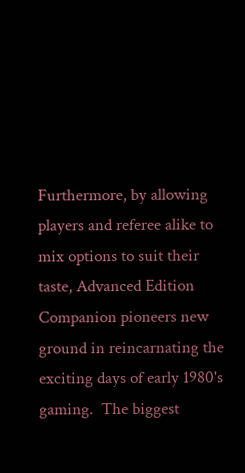Furthermore, by allowing players and referee alike to mix options to suit their taste, Advanced Edition Companion pioneers new ground in reincarnating the exciting days of early 1980's gaming.  The biggest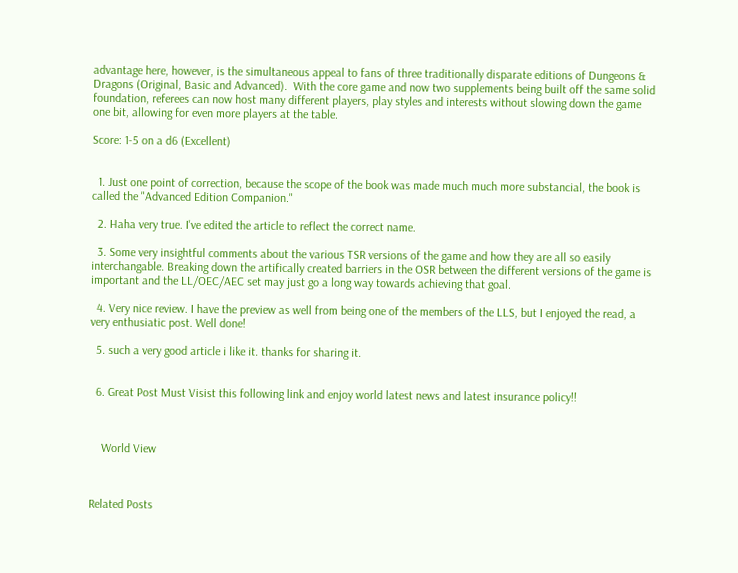advantage here, however, is the simultaneous appeal to fans of three traditionally disparate editions of Dungeons & Dragons (Original, Basic and Advanced).  With the core game and now two supplements being built off the same solid foundation, referees can now host many different players, play styles and interests without slowing down the game one bit, allowing for even more players at the table.

Score: 1-5 on a d6 (Excellent)


  1. Just one point of correction, because the scope of the book was made much much more substancial, the book is called the "Advanced Edition Companion."

  2. Haha very true. I've edited the article to reflect the correct name.

  3. Some very insightful comments about the various TSR versions of the game and how they are all so easily interchangable. Breaking down the artifically created barriers in the OSR between the different versions of the game is important and the LL/OEC/AEC set may just go a long way towards achieving that goal.

  4. Very nice review. I have the preview as well from being one of the members of the LLS, but I enjoyed the read, a very enthusiatic post. Well done!

  5. such a very good article i like it. thanks for sharing it.


  6. Great Post Must Visist this following link and enjoy world latest news and latest insurance policy!!



    World View



Related Posts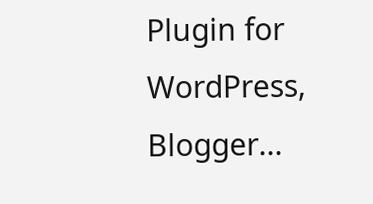Plugin for WordPress, Blogger...